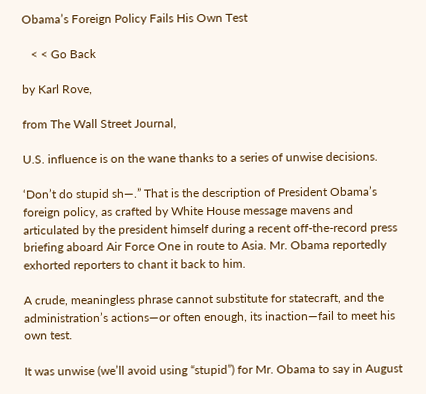Obama’s Foreign Policy Fails His Own Test

   < < Go Back

by Karl Rove,

from The Wall Street Journal,

U.S. influence is on the wane thanks to a series of unwise decisions.

‘Don’t do stupid sh—.” That is the description of President Obama’s foreign policy, as crafted by White House message mavens and articulated by the president himself during a recent off-the-record press briefing aboard Air Force One in route to Asia. Mr. Obama reportedly exhorted reporters to chant it back to him.

A crude, meaningless phrase cannot substitute for statecraft, and the administration’s actions—or often enough, its inaction—fail to meet his own test.

It was unwise (we’ll avoid using “stupid”) for Mr. Obama to say in August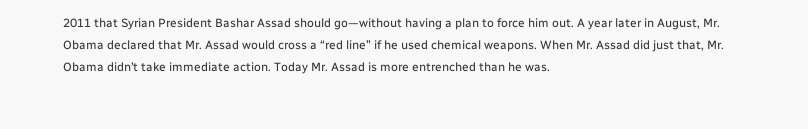2011 that Syrian President Bashar Assad should go—without having a plan to force him out. A year later in August, Mr. Obama declared that Mr. Assad would cross a “red line” if he used chemical weapons. When Mr. Assad did just that, Mr. Obama didn’t take immediate action. Today Mr. Assad is more entrenched than he was.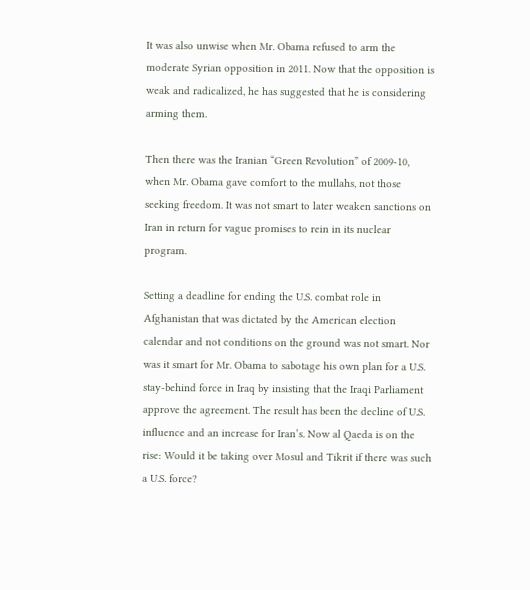It was also unwise when Mr. Obama refused to arm the moderate Syrian opposition in 2011. Now that the opposition is weak and radicalized, he has suggested that he is considering arming them.

Then there was the Iranian “Green Revolution” of 2009-10, when Mr. Obama gave comfort to the mullahs, not those seeking freedom. It was not smart to later weaken sanctions on Iran in return for vague promises to rein in its nuclear program.

Setting a deadline for ending the U.S. combat role in Afghanistan that was dictated by the American election calendar and not conditions on the ground was not smart. Nor was it smart for Mr. Obama to sabotage his own plan for a U.S. stay-behind force in Iraq by insisting that the Iraqi Parliament approve the agreement. The result has been the decline of U.S. influence and an increase for Iran’s. Now al Qaeda is on the rise: Would it be taking over Mosul and Tikrit if there was such a U.S. force?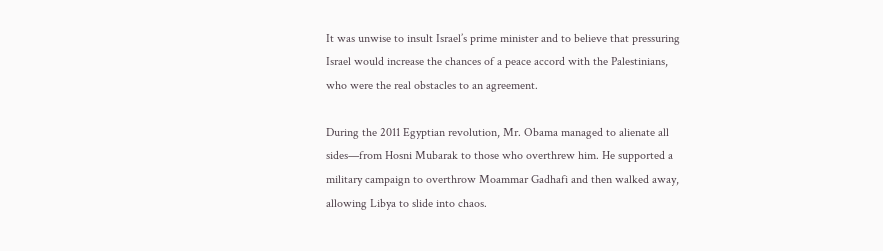It was unwise to insult Israel’s prime minister and to believe that pressuring Israel would increase the chances of a peace accord with the Palestinians, who were the real obstacles to an agreement.

During the 2011 Egyptian revolution, Mr. Obama managed to alienate all sides—from Hosni Mubarak to those who overthrew him. He supported a military campaign to overthrow Moammar Gadhafi and then walked away, allowing Libya to slide into chaos.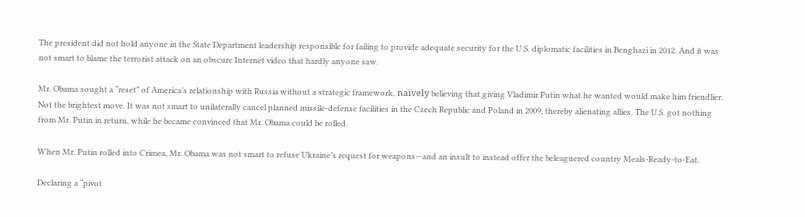The president did not hold anyone in the State Department leadership responsible for failing to provide adequate security for the U.S. diplomatic facilities in Benghazi in 2012. And it was not smart to blame the terrorist attack on an obscure Internet video that hardly anyone saw.

Mr. Obama sought a “reset” of America’s relationship with Russia without a strategic framework, naïvely believing that giving Vladimir Putin what he wanted would make him friendlier. Not the brightest move. It was not smart to unilaterally cancel planned missile-defense facilities in the Czech Republic and Poland in 2009, thereby alienating allies. The U.S. got nothing from Mr. Putin in return, while he became convinced that Mr. Obama could be rolled.

When Mr. Putin rolled into Crimea, Mr. Obama was not smart to refuse Ukraine’s request for weapons—and an insult to instead offer the beleaguered country Meals-Ready-to-Eat.

Declaring a “pivot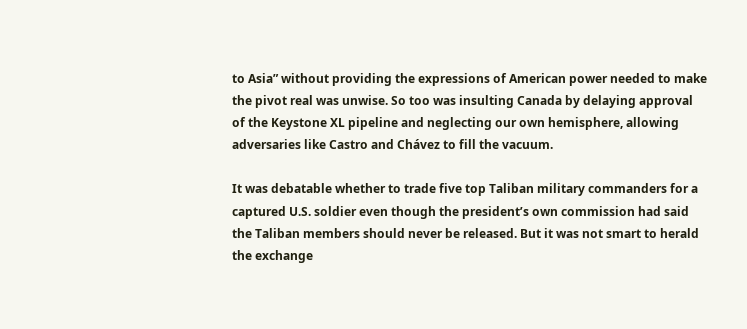to Asia” without providing the expressions of American power needed to make the pivot real was unwise. So too was insulting Canada by delaying approval of the Keystone XL pipeline and neglecting our own hemisphere, allowing adversaries like Castro and Chávez to fill the vacuum.

It was debatable whether to trade five top Taliban military commanders for a captured U.S. soldier even though the president’s own commission had said the Taliban members should never be released. But it was not smart to herald the exchange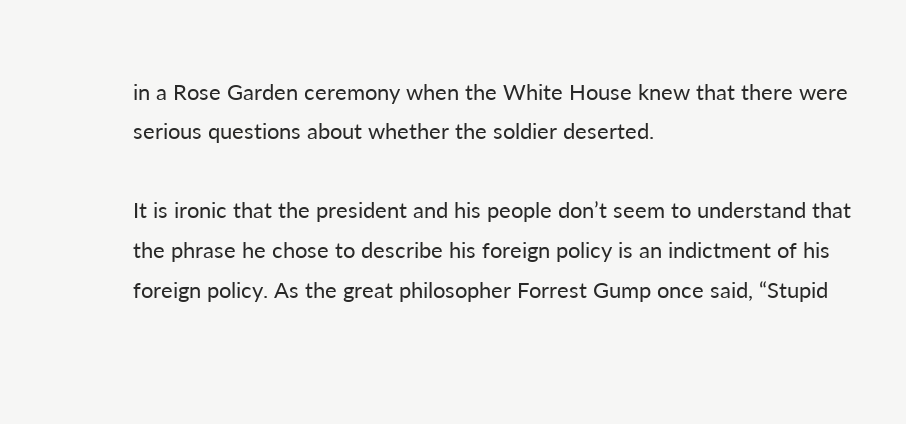in a Rose Garden ceremony when the White House knew that there were serious questions about whether the soldier deserted.

It is ironic that the president and his people don’t seem to understand that the phrase he chose to describe his foreign policy is an indictment of his foreign policy. As the great philosopher Forrest Gump once said, “Stupid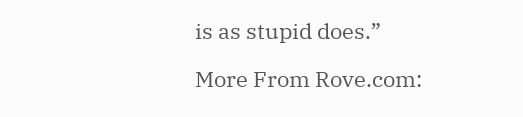is as stupid does.”

More From Rove.com: